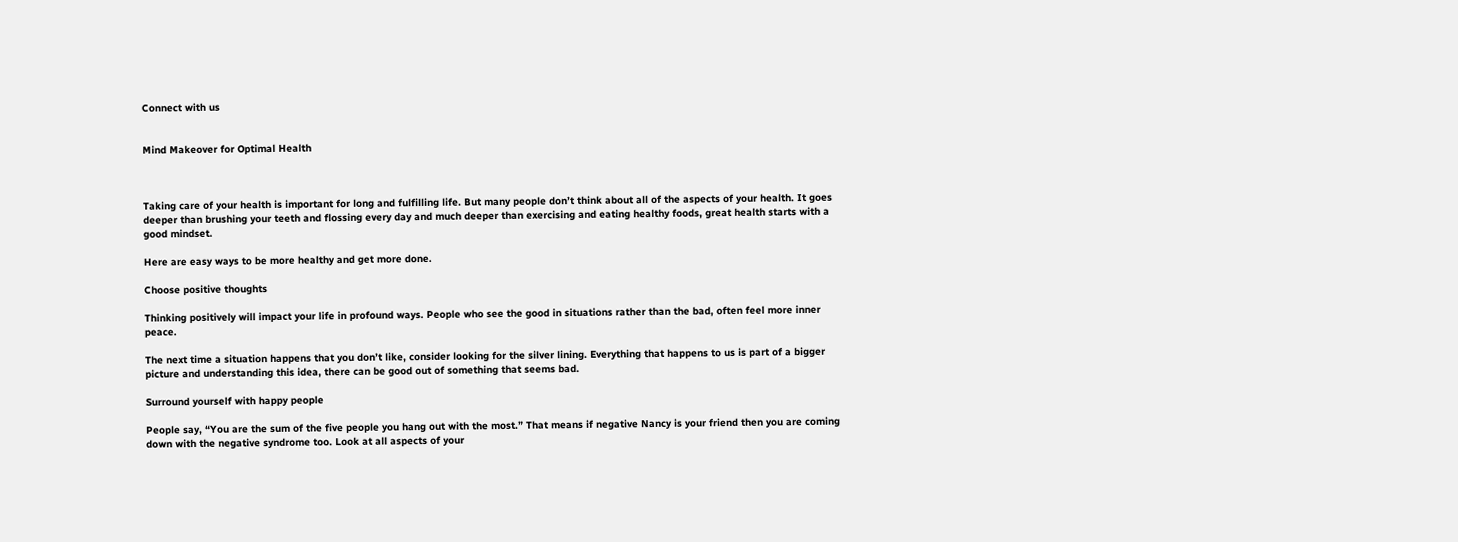Connect with us


Mind Makeover for Optimal Health



Taking care of your health is important for long and fulfilling life. But many people don’t think about all of the aspects of your health. It goes deeper than brushing your teeth and flossing every day and much deeper than exercising and eating healthy foods, great health starts with a good mindset.

Here are easy ways to be more healthy and get more done.

Choose positive thoughts

Thinking positively will impact your life in profound ways. People who see the good in situations rather than the bad, often feel more inner peace.

The next time a situation happens that you don’t like, consider looking for the silver lining. Everything that happens to us is part of a bigger picture and understanding this idea, there can be good out of something that seems bad.

Surround yourself with happy people

People say, “You are the sum of the five people you hang out with the most.” That means if negative Nancy is your friend then you are coming down with the negative syndrome too. Look at all aspects of your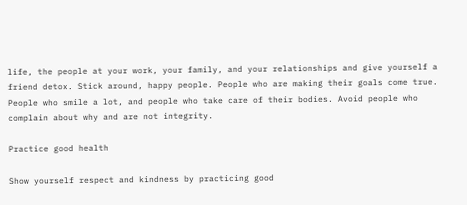life, the people at your work, your family, and your relationships and give yourself a friend detox. Stick around, happy people. People who are making their goals come true. People who smile a lot, and people who take care of their bodies. Avoid people who complain about why and are not integrity.

Practice good health

Show yourself respect and kindness by practicing good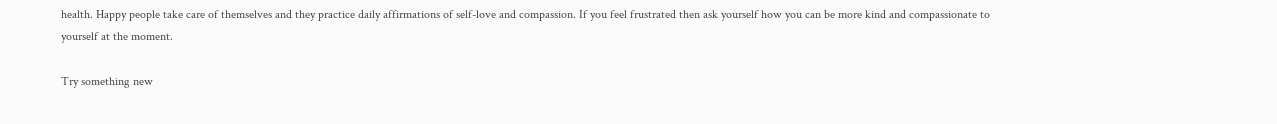health. Happy people take care of themselves and they practice daily affirmations of self-love and compassion. If you feel frustrated then ask yourself how you can be more kind and compassionate to yourself at the moment.

Try something new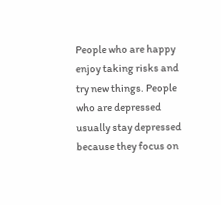People who are happy enjoy taking risks and try new things. People who are depressed usually stay depressed because they focus on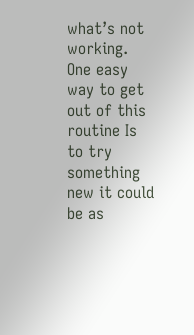what’s not working. One easy way to get out of this routine Is to try something new it could be as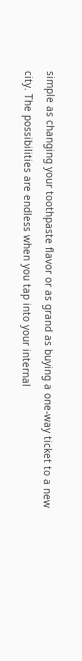simple as changing your toothpaste flavor or as grand as buying a one-way ticket to a new city. The possibilities are endless when you tap into your internal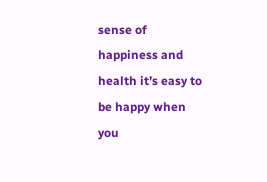sense of happiness and health it’s easy to be happy when you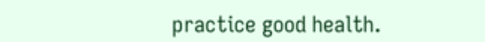practice good health.